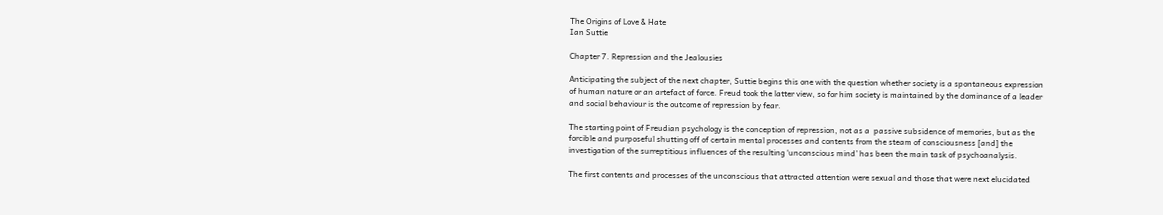The Origins of Love & Hate
Ian Suttie

Chapter 7. Repression and the Jealousies

Anticipating the subject of the next chapter, Suttie begins this one with the question whether society is a spontaneous expression of human nature or an artefact of force. Freud took the latter view, so for him society is maintained by the dominance of a leader and social behaviour is the outcome of repression by fear.

The starting point of Freudian psychology is the conception of repression, not as a  passive subsidence of memories, but as the forcible and purposeful shutting off of certain mental processes and contents from the steam of consciousness [and] the investigation of the surreptitious influences of the resulting ‘unconscious mind’ has been the main task of psychoanalysis.

The first contents and processes of the unconscious that attracted attention were sexual and those that were next elucidated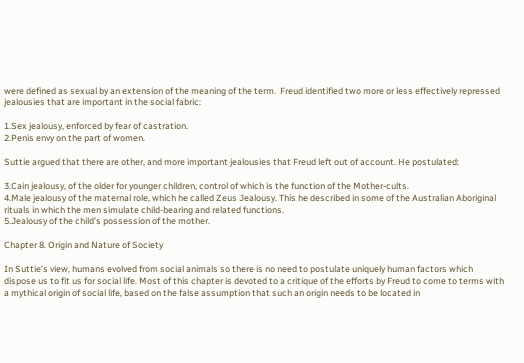were defined as sexual by an extension of the meaning of the term.  Freud identified two more or less effectively repressed jealousies that are important in the social fabric:

1.Sex jealousy, enforced by fear of castration.
2.Penis envy on the part of women.

Suttie argued that there are other, and more important jealousies that Freud left out of account. He postulated:

3.Cain jealousy, of the older for younger children, control of which is the function of the Mother-cults.
4.Male jealousy of the maternal role, which he called Zeus Jealousy. This he described in some of the Australian Aboriginal  rituals in which the men simulate child-bearing and related functions.
5.Jealousy of the child’s possession of the mother.

Chapter 8. Origin and Nature of Society

In Suttie’s view, humans evolved from social animals so there is no need to postulate uniquely human factors which dispose us to fit us for social life. Most of this chapter is devoted to a critique of the efforts by Freud to come to terms with a mythical origin of social life, based on the false assumption that such an origin needs to be located in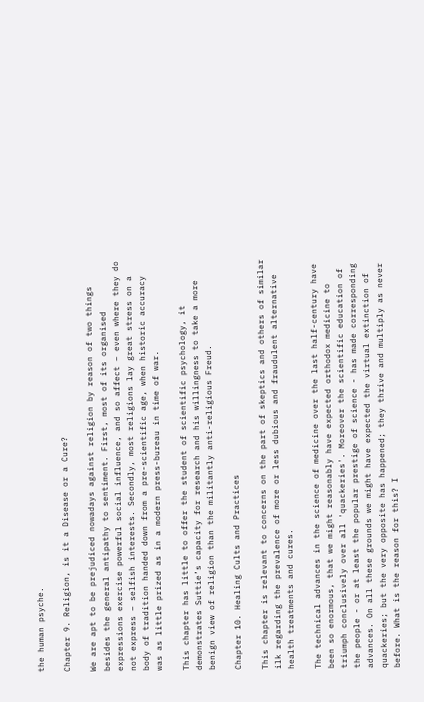the human psyche.

Chapter 9. Religion, is it a Disease or a Cure?

We are apt to be prejudiced nowadays against religion by reason of two things besides the general antipathy to sentiment. First, most of its organised expressions exercise powerful social influence, and so affect – even where they do not express – selfish interests. Secondly, most religions lay great stress on a body of tradition handed down from a pre-scientific age, when historic accuracy was as little prized as in a modern press-bureau in time of war.

This chapter has little to offer the student of scientific psychology, it demonstrates Suttie’s capacity for research and his willingness to take a more benign view of religion than the militantly anti-religious Freud.

Chapter 10. Healing Cults and Practices

This chapter is relevant to concerns on the part of skeptics and others of similar ilk regarding the prevalence of more or less dubious and fraudulent alternative health treatments and cures.

The technical advances in the science of medicine over the last half-century have been so enormous, that we might reasonably have expected orthodox medicine to triumph conclusively over all 'quackeries'. Moreover the scientific education of the people - or at least the popular prestige of science - has made corresponding advances. On all these grounds we might have expected the virtual extinction of quackeries; but the very opposite has happened; they thrive and multiply as never before. What is the reason for this? I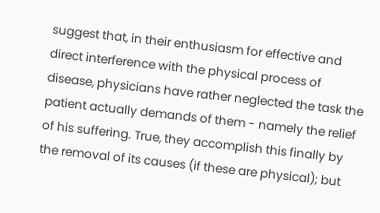suggest that, in their enthusiasm for effective and direct interference with the physical process of disease, physicians have rather neglected the task the patient actually demands of them - namely the relief of his suffering. True, they accomplish this finally by the removal of its causes (if these are physical); but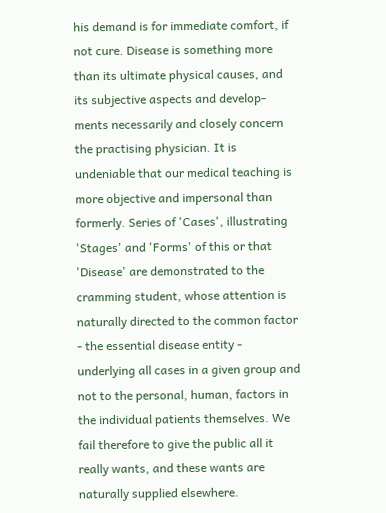his demand is for immediate comfort, if not cure. Disease is something more than its ultimate physical causes, and its subjective aspects and develop-ments necessarily and closely concern the practising physician. It is undeniable that our medical teaching is more objective and impersonal than formerly. Series of 'Cases', illustrating 'Stages' and 'Forms' of this or that 'Disease' are demonstrated to the cramming student, whose attention is naturally directed to the common factor - the essential disease entity - underlying all cases in a given group and not to the personal, human, factors in the individual patients themselves. We fail therefore to give the public all it really wants, and these wants are naturally supplied elsewhere.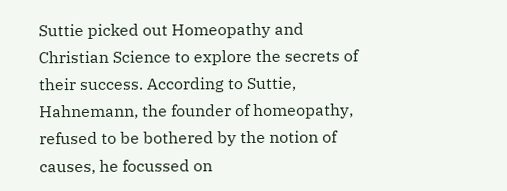Suttie picked out Homeopathy and Christian Science to explore the secrets of their success. According to Suttie, Hahnemann, the founder of homeopathy, refused to be bothered by the notion of causes, he focussed on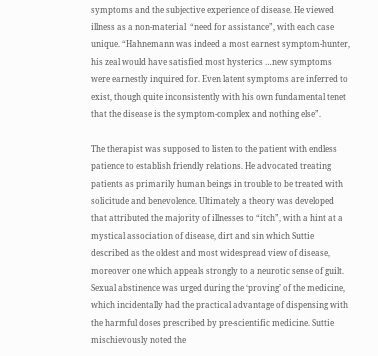symptoms and the subjective experience of disease. He viewed illness as a non-material  “need for assistance”, with each case unique. “Hahnemann was indeed a most earnest symptom-hunter, his zeal would have satisfied most hysterics …new symptoms were earnestly inquired for. Even latent symptoms are inferred to exist, though quite inconsistently with his own fundamental tenet that the disease is the symptom-complex and nothing else”.

The therapist was supposed to listen to the patient with endless patience to establish friendly relations. He advocated treating patients as primarily human beings in trouble to be treated with solicitude and benevolence. Ultimately a theory was developed that attributed the majority of illnesses to “itch”, with a hint at a mystical association of disease, dirt and sin which Suttie described as the oldest and most widespread view of disease, moreover one which appeals strongly to a neurotic sense of guilt. Sexual abstinence was urged during the ‘proving’ of the medicine, which incidentally had the practical advantage of dispensing with the harmful doses prescribed by pre-scientific medicine. Suttie mischievously noted the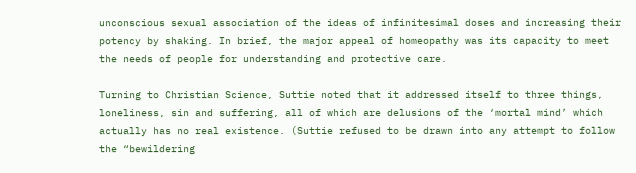unconscious sexual association of the ideas of infinitesimal doses and increasing their potency by shaking. In brief, the major appeal of homeopathy was its capacity to meet the needs of people for understanding and protective care.

Turning to Christian Science, Suttie noted that it addressed itself to three things, loneliness, sin and suffering, all of which are delusions of the ‘mortal mind’ which actually has no real existence. (Suttie refused to be drawn into any attempt to follow the “bewildering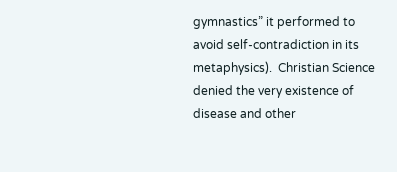gymnastics” it performed to avoid self-contradiction in its metaphysics).  Christian Science denied the very existence of disease and other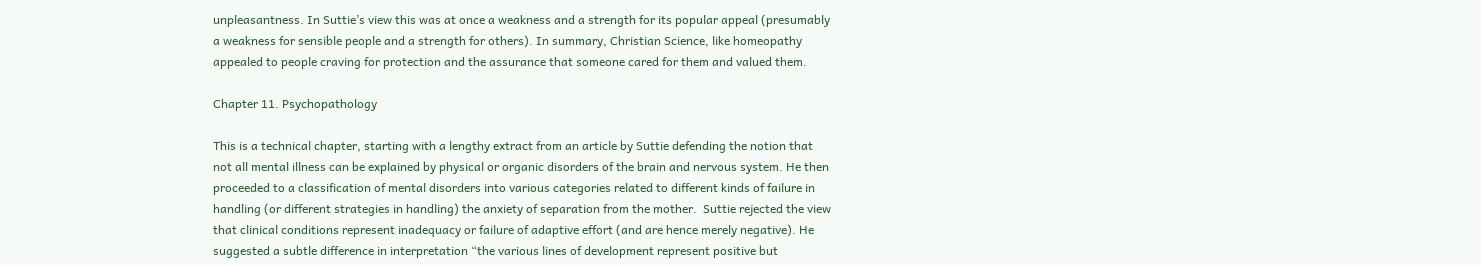unpleasantness. In Suttie’s view this was at once a weakness and a strength for its popular appeal (presumably a weakness for sensible people and a strength for others). In summary, Christian Science, like homeopathy appealed to people craving for protection and the assurance that someone cared for them and valued them.

Chapter 11. Psychopathology

This is a technical chapter, starting with a lengthy extract from an article by Suttie defending the notion that not all mental illness can be explained by physical or organic disorders of the brain and nervous system. He then proceeded to a classification of mental disorders into various categories related to different kinds of failure in handling (or different strategies in handling) the anxiety of separation from the mother.  Suttie rejected the view that clinical conditions represent inadequacy or failure of adaptive effort (and are hence merely negative). He suggested a subtle difference in interpretation “the various lines of development represent positive but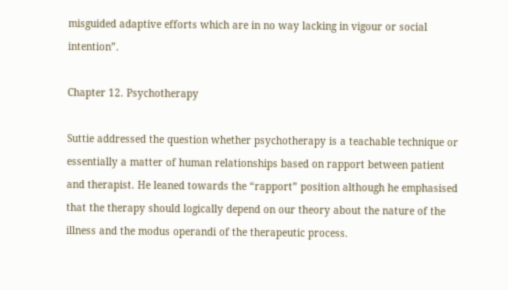misguided adaptive efforts which are in no way lacking in vigour or social intention”.

Chapter 12. Psychotherapy

Suttie addressed the question whether psychotherapy is a teachable technique or essentially a matter of human relationships based on rapport between patient and therapist. He leaned towards the “rapport” position although he emphasised that the therapy should logically depend on our theory about the nature of the illness and the modus operandi of the therapeutic process.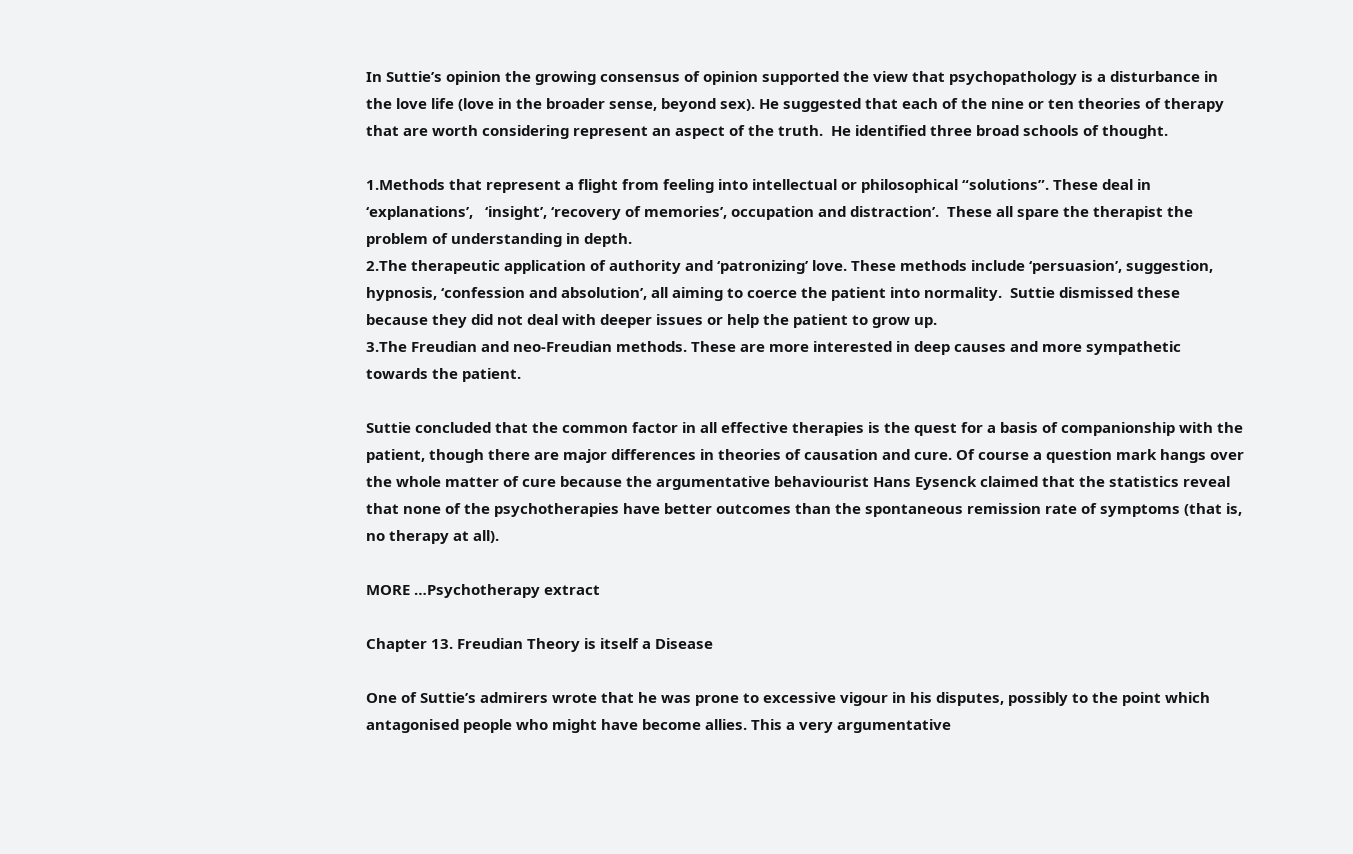In Suttie’s opinion the growing consensus of opinion supported the view that psychopathology is a disturbance in the love life (love in the broader sense, beyond sex). He suggested that each of the nine or ten theories of therapy that are worth considering represent an aspect of the truth.  He identified three broad schools of thought.

1.Methods that represent a flight from feeling into intellectual or philosophical “solutions”. These deal in ‘explanations’,   ‘insight’, ‘recovery of memories’, occupation and distraction’.  These all spare the therapist the problem of understanding in depth.
2.The therapeutic application of authority and ‘patronizing’ love. These methods include ‘persuasion’, suggestion, hypnosis, ‘confession and absolution’, all aiming to coerce the patient into normality.  Suttie dismissed these because they did not deal with deeper issues or help the patient to grow up.
3.The Freudian and neo-Freudian methods. These are more interested in deep causes and more sympathetic towards the patient.

Suttie concluded that the common factor in all effective therapies is the quest for a basis of companionship with the patient, though there are major differences in theories of causation and cure. Of course a question mark hangs over the whole matter of cure because the argumentative behaviourist Hans Eysenck claimed that the statistics reveal that none of the psychotherapies have better outcomes than the spontaneous remission rate of symptoms (that is, no therapy at all).

MORE …Psychotherapy extract

Chapter 13. Freudian Theory is itself a Disease

One of Suttie’s admirers wrote that he was prone to excessive vigour in his disputes, possibly to the point which antagonised people who might have become allies. This a very argumentative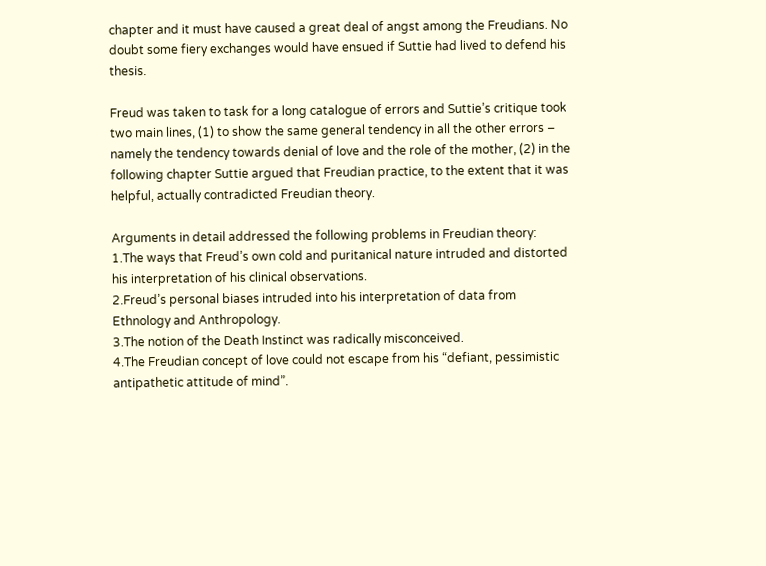chapter and it must have caused a great deal of angst among the Freudians. No doubt some fiery exchanges would have ensued if Suttie had lived to defend his thesis.

Freud was taken to task for a long catalogue of errors and Suttie’s critique took two main lines, (1) to show the same general tendency in all the other errors – namely the tendency towards denial of love and the role of the mother, (2) in the following chapter Suttie argued that Freudian practice, to the extent that it was helpful, actually contradicted Freudian theory.

Arguments in detail addressed the following problems in Freudian theory:
1.The ways that Freud’s own cold and puritanical nature intruded and distorted his interpretation of his clinical observations.
2.Freud’s personal biases intruded into his interpretation of data from Ethnology and Anthropology.
3.The notion of the Death Instinct was radically misconceived.
4.The Freudian concept of love could not escape from his “defiant, pessimistic antipathetic attitude of mind”.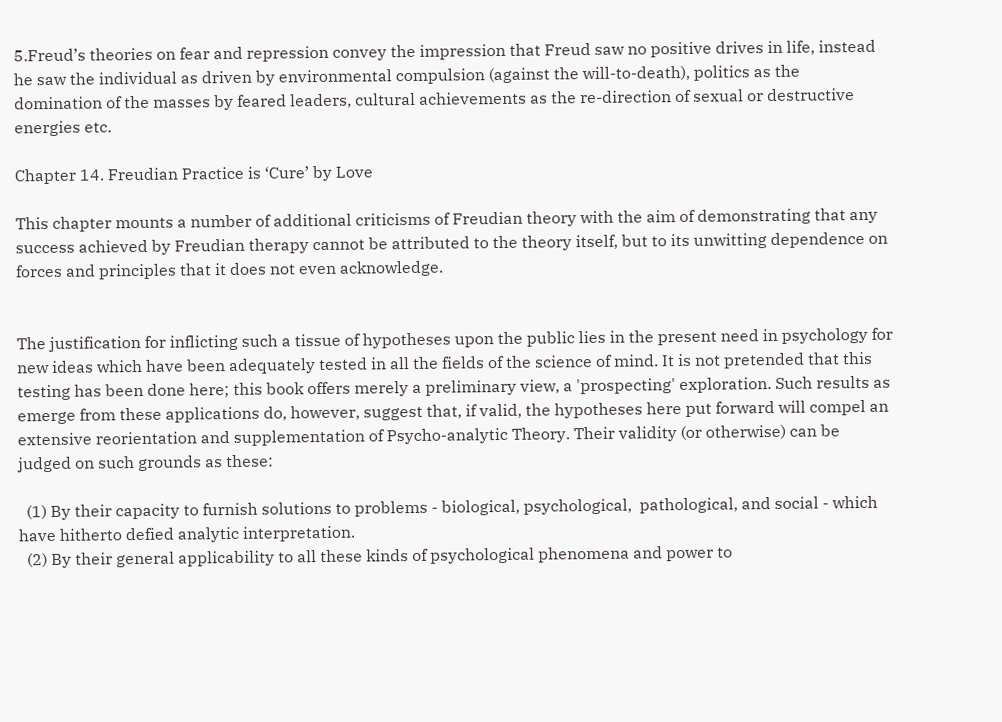5.Freud’s theories on fear and repression convey the impression that Freud saw no positive drives in life, instead he saw the individual as driven by environmental compulsion (against the will-to-death), politics as the domination of the masses by feared leaders, cultural achievements as the re-direction of sexual or destructive energies etc.

Chapter 14. Freudian Practice is ‘Cure’ by Love

This chapter mounts a number of additional criticisms of Freudian theory with the aim of demonstrating that any success achieved by Freudian therapy cannot be attributed to the theory itself, but to its unwitting dependence on forces and principles that it does not even acknowledge.


The justification for inflicting such a tissue of hypotheses upon the public lies in the present need in psychology for new ideas which have been adequately tested in all the fields of the science of mind. It is not pretended that this testing has been done here; this book offers merely a preliminary view, a 'prospecting' exploration. Such results as emerge from these applications do, however, suggest that, if valid, the hypotheses here put forward will compel an extensive reorientation and supplementation of Psycho-analytic Theory. Their validity (or otherwise) can be judged on such grounds as these:

  (1) By their capacity to furnish solutions to problems - biological, psychological,  pathological, and social - which have hitherto defied analytic interpretation.
  (2) By their general applicability to all these kinds of psychological phenomena and power to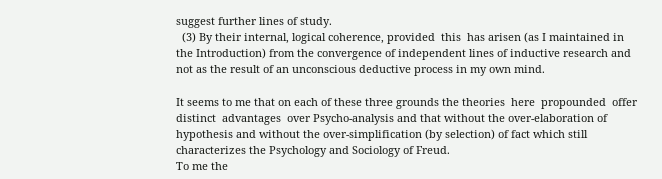suggest further lines of study.
  (3) By their internal, logical coherence, provided  this  has arisen (as I maintained in the Introduction) from the convergence of independent lines of inductive research and not as the result of an unconscious deductive process in my own mind.

It seems to me that on each of these three grounds the theories  here  propounded  offer distinct  advantages  over Psycho-analysis and that without the over-elaboration of hypothesis and without the over-simplification (by selection) of fact which still characterizes the Psychology and Sociology of Freud.
To me the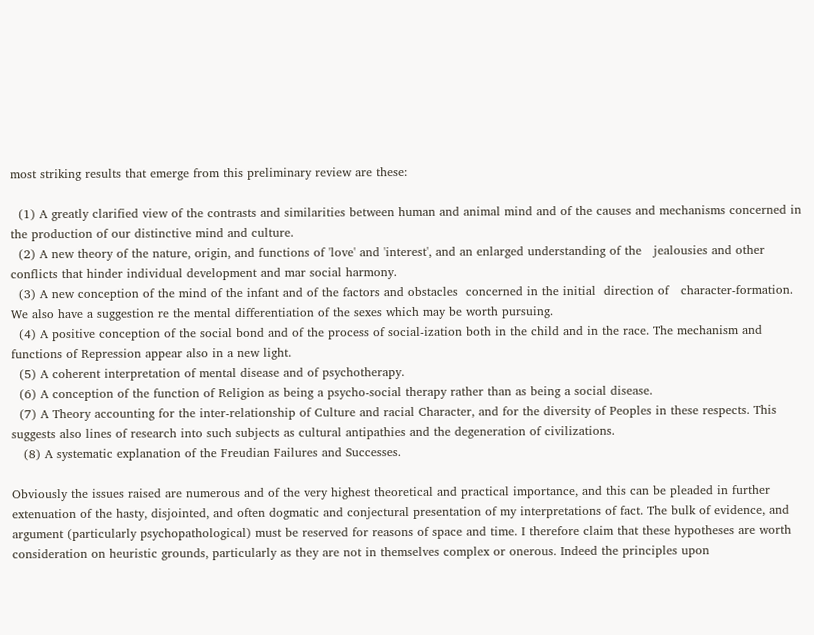most striking results that emerge from this preliminary review are these:

  (1) A greatly clarified view of the contrasts and similarities between human and animal mind and of the causes and mechanisms concerned in the production of our distinctive mind and culture.
  (2) A new theory of the nature, origin, and functions of 'love' and 'interest', and an enlarged understanding of the   jealousies and other conflicts that hinder individual development and mar social harmony.
  (3) A new conception of the mind of the infant and of the factors and obstacles  concerned in the initial  direction of   character-formation. We also have a suggestion re the mental differentiation of the sexes which may be worth pursuing.
  (4) A positive conception of the social bond and of the process of social-ization both in the child and in the race. The mechanism and functions of Repression appear also in a new light.
  (5) A coherent interpretation of mental disease and of psychotherapy.
  (6) A conception of the function of Religion as being a psycho-social therapy rather than as being a social disease.
  (7) A Theory accounting for the inter-relationship of Culture and racial Character, and for the diversity of Peoples in these respects. This suggests also lines of research into such subjects as cultural antipathies and the degeneration of civilizations.
   (8) A systematic explanation of the Freudian Failures and Successes.

Obviously the issues raised are numerous and of the very highest theoretical and practical importance, and this can be pleaded in further extenuation of the hasty, disjointed, and often dogmatic and conjectural presentation of my interpretations of fact. The bulk of evidence, and argument (particularly psychopathological) must be reserved for reasons of space and time. I therefore claim that these hypotheses are worth consideration on heuristic grounds, particularly as they are not in themselves complex or onerous. Indeed the principles upon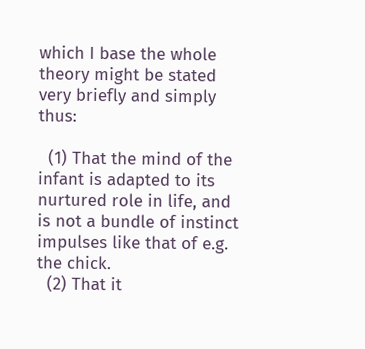which I base the whole theory might be stated very briefly and simply thus:

  (1) That the mind of the infant is adapted to its nurtured role in life, and is not a bundle of instinct impulses like that of e.g. the chick.
  (2) That it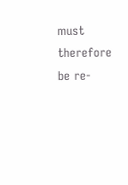must therefore be re-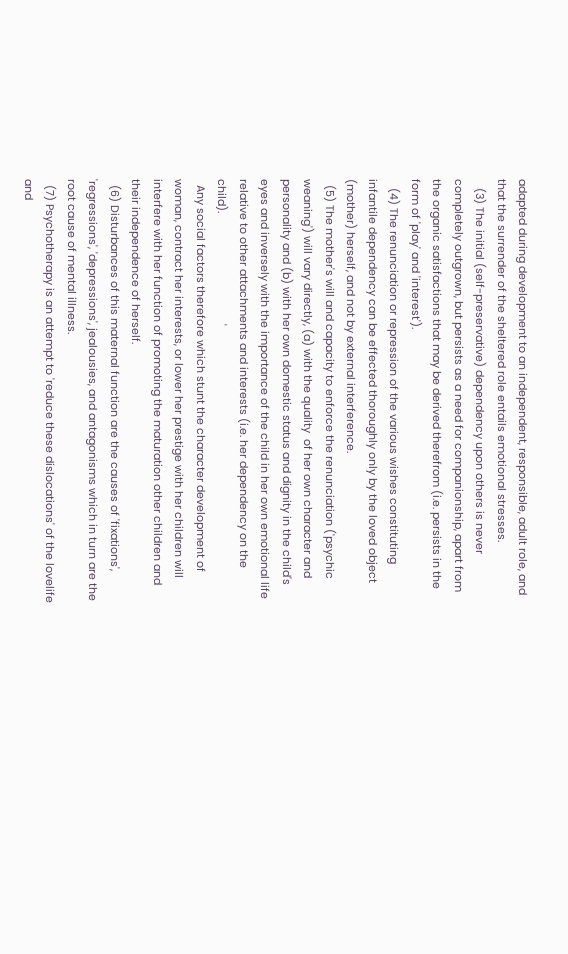adapted during development to an independent, responsible, adult role, and that the surrender of the sheltered role entails emotional stresses.
   (3) The initial (self-preservative) dependency upon others is never completely outgrown, but persists as a need for companionship, apart from the organic satisfactions that may be derived therefrom (i.e. persists in the form of 'play' and 'interest').
   (4) The renunciation or repression of the various wishes constituting infantile dependency can be effected thoroughly only by the loved object (mother) herself, and not by external interference.
  (5) The mother's will and capacity to enforce the renunciation ('psychic weaning') will vary directly, (a) with the quality  of her own character and personality and (b) with her own domestic status and dignity in the child's eyes and inversely with the importance of the child in her own emotional life relative to other attachments and interests (i.e. her dependency on the child).                                     '
  Any social factors therefore which stunt the character development of woman, contract her interests, or lower her prestige with her children will interfere with her function of promoting the maturation other children and their independence of herself.
  (6) Disturbances of this maternal function are the causes of 'fixations', 'regressions', 'depressions', jealousies, and antagonisms which in turn are the root cause of mental illness.
  (7) Psychotherapy is an attempt to 'reduce these dislocations' of the lovelife and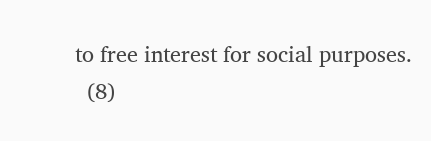to free interest for social purposes.
  (8)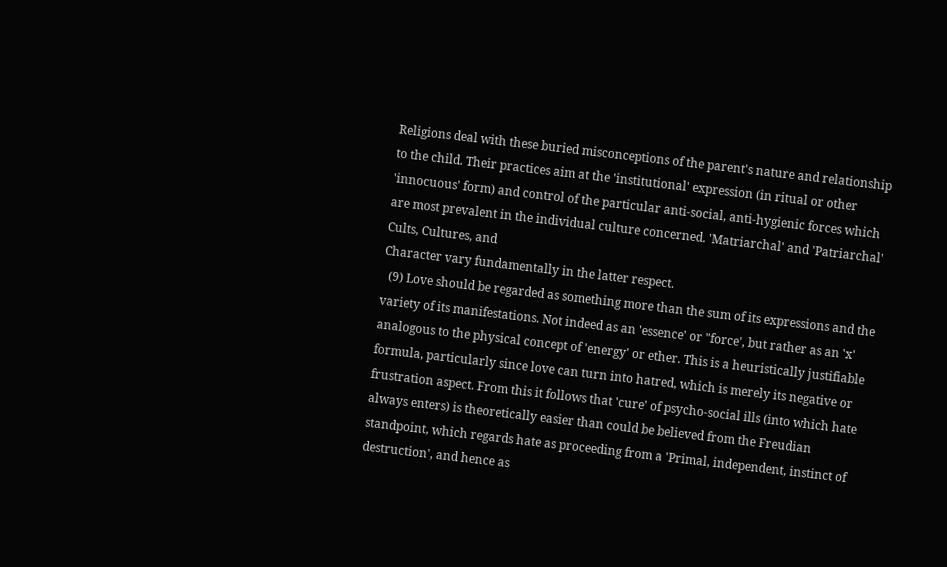Religions deal with these buried misconceptions of the parent's nature and relationship to the child. Their practices aim at the 'institutional' expression (in ritual or other 'innocuous' form) and control of the particular anti-social, anti-hygienic forces which are most prevalent in the individual culture concerned. 'Matriarchal' and 'Patriarchal' Cults, Cultures, and
Character vary fundamentally in the latter respect.
  (9) Love should be regarded as something more than the sum of its expressions and the variety of its manifestations. Not indeed as an 'essence' or "force', but rather as an 'x' analogous to the physical concept of 'energy' or ether. This is a heuristically justifiable formula, particularly since love can turn into hatred, which is merely its negative or frustration aspect. From this it follows that 'cure' of psycho-social ills (into which hate always enters) is theoretically easier than could be believed from the Freudian standpoint, which regards hate as proceeding from a 'Primal, independent, instinct of destruction', and hence as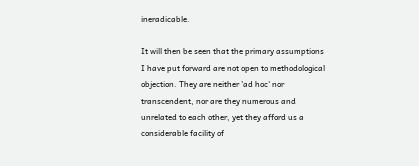ineradicable.

It will then be seen that the primary assumptions I have put forward are not open to methodological objection. They are neither 'ad hoc' nor transcendent, nor are they numerous and unrelated to each other, yet they afford us a considerable facility of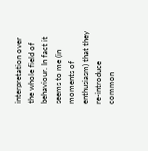interpretation over the whole field of behaviour. In fact it seems to me (in moments of enthusiasm) that they re-introduce common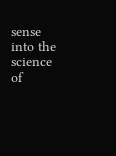sense into the science of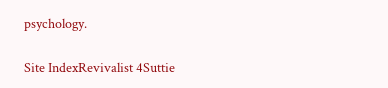psychology.

Site IndexRevivalist 4Suttie